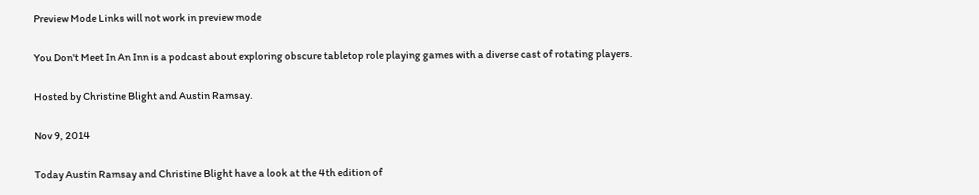Preview Mode Links will not work in preview mode

You Don't Meet In An Inn is a podcast about exploring obscure tabletop role playing games with a diverse cast of rotating players.

Hosted by Christine Blight and Austin Ramsay.

Nov 9, 2014

Today Austin Ramsay and Christine Blight have a look at the 4th edition of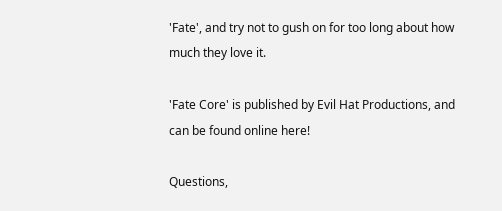'Fate', and try not to gush on for too long about how much they love it.

'Fate Core' is published by Evil Hat Productions, and can be found online here!

Questions,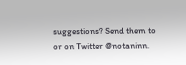suggestions? Send them to or on Twitter @notaninn.